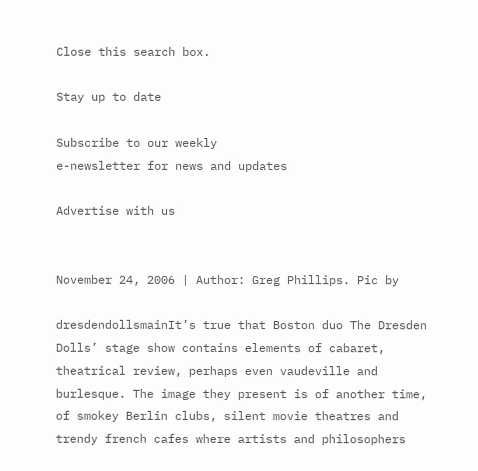Close this search box.

Stay up to date

Subscribe to our weekly
e-newsletter for news and updates

Advertise with us


November 24, 2006 | Author: Greg Phillips. Pic by

dresdendollsmainIt’s true that Boston duo The Dresden Dolls’ stage show contains elements of cabaret, theatrical review, perhaps even vaudeville and burlesque. The image they present is of another time, of smokey Berlin clubs, silent movie theatres and trendy french cafes where artists and philosophers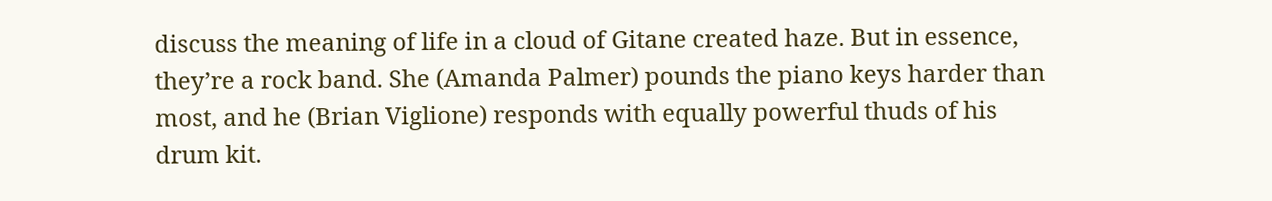discuss the meaning of life in a cloud of Gitane created haze. But in essence, they’re a rock band. She (Amanda Palmer) pounds the piano keys harder than most, and he (Brian Viglione) responds with equally powerful thuds of his drum kit.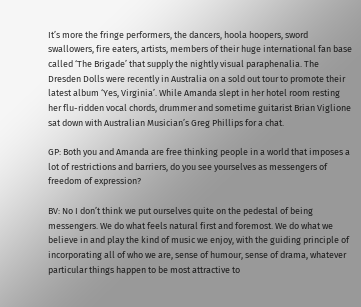It’s more the fringe performers, the dancers, hoola hoopers, sword swallowers, fire eaters, artists, members of their huge international fan base called ‘The Brigade’ that supply the nightly visual paraphenalia. The Dresden Dolls were recently in Australia on a sold out tour to promote their latest album ‘Yes, Virginia’. While Amanda slept in her hotel room resting her flu-ridden vocal chords, drummer and sometime guitarist Brian Viglione sat down with Australian Musician’s Greg Phillips for a chat.

GP: Both you and Amanda are free thinking people in a world that imposes a lot of restrictions and barriers, do you see yourselves as messengers of freedom of expression?

BV: No I don’t think we put ourselves quite on the pedestal of being messengers. We do what feels natural first and foremost. We do what we believe in and play the kind of music we enjoy, with the guiding principle of incorporating all of who we are, sense of humour, sense of drama, whatever particular things happen to be most attractive to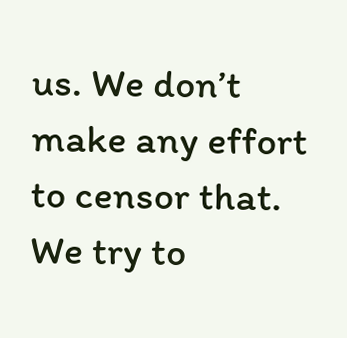us. We don’t make any effort to censor that. We try to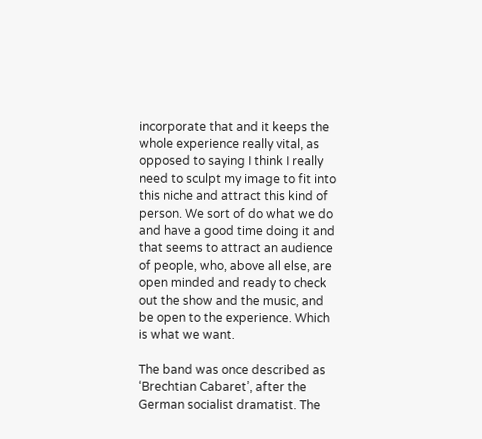incorporate that and it keeps the whole experience really vital, as opposed to saying I think I really need to sculpt my image to fit into this niche and attract this kind of person. We sort of do what we do and have a good time doing it and  that seems to attract an audience of people, who, above all else, are open minded and ready to check out the show and the music, and be open to the experience. Which is what we want.

The band was once described as ‘Brechtian Cabaret’, after the German socialist dramatist. The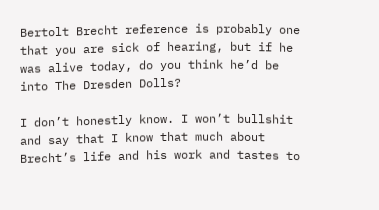Bertolt Brecht reference is probably one that you are sick of hearing, but if he was alive today, do you think he’d be into The Dresden Dolls?

I don’t honestly know. I won’t bullshit and say that I know that much about Brecht’s life and his work and tastes to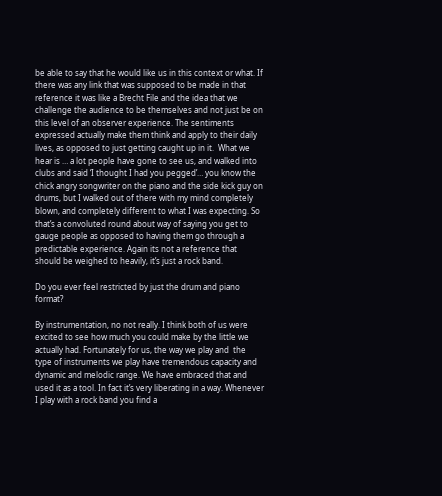be able to say that he would like us in this context or what. If there was any link that was supposed to be made in that reference it was like a Brecht File and the idea that we challenge the audience to be themselves and not just be on this level of an observer experience. The sentiments expressed actually make them think and apply to their daily lives, as opposed to just getting caught up in it.  What we hear is … a lot people have gone to see us, and walked into clubs and said ‘I thought I had you pegged’… you know the chick angry songwriter on the piano and the side kick guy on drums, but I walked out of there with my mind completely blown, and completely different to what I was expecting. So that’s a convoluted round about way of saying you get to gauge people as opposed to having them go through a predictable experience. Again its not a reference that should be weighed to heavily, it’s just a rock band.

Do you ever feel restricted by just the drum and piano format?

By instrumentation, no not really. I think both of us were excited to see how much you could make by the little we actually had. Fortunately for us, the way we play and  the type of instruments we play have tremendous capacity and dynamic and melodic range. We have embraced that and used it as a tool. In fact it’s very liberating in a way. Whenever I play with a rock band you find a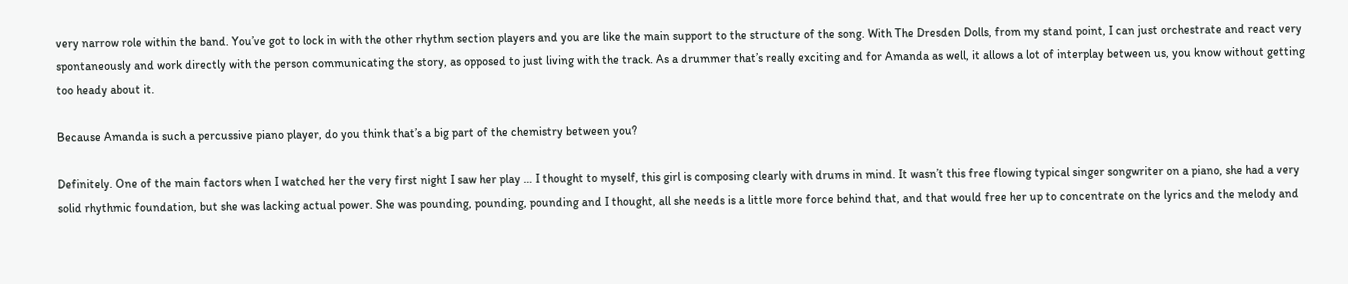very narrow role within the band. You’ve got to lock in with the other rhythm section players and you are like the main support to the structure of the song. With The Dresden Dolls, from my stand point, I can just orchestrate and react very spontaneously and work directly with the person communicating the story, as opposed to just living with the track. As a drummer that’s really exciting and for Amanda as well, it allows a lot of interplay between us, you know without getting too heady about it.

Because Amanda is such a percussive piano player, do you think that’s a big part of the chemistry between you?

Definitely. One of the main factors when I watched her the very first night I saw her play … I thought to myself, this girl is composing clearly with drums in mind. It wasn’t this free flowing typical singer songwriter on a piano, she had a very solid rhythmic foundation, but she was lacking actual power. She was pounding, pounding, pounding and I thought, all she needs is a little more force behind that, and that would free her up to concentrate on the lyrics and the melody and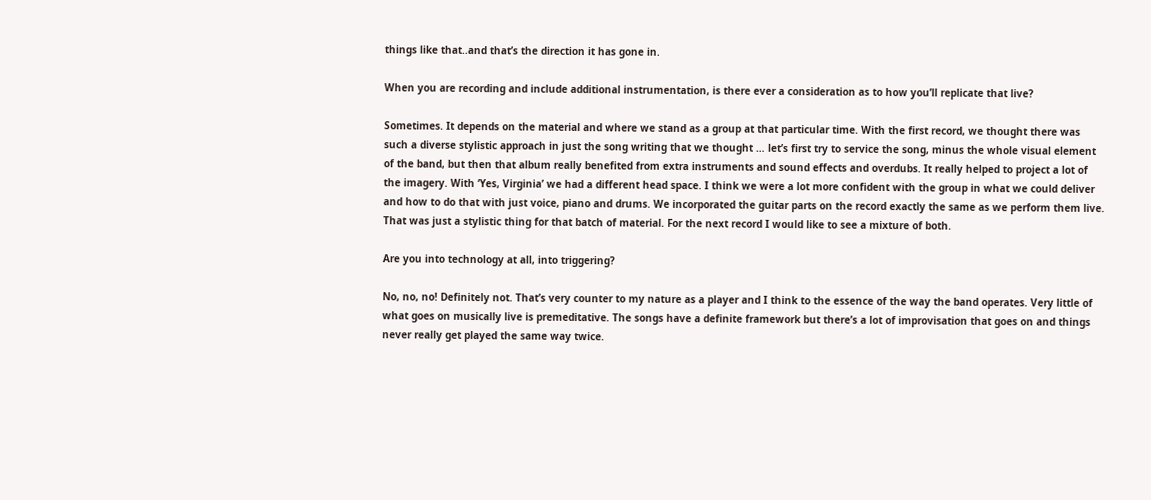things like that..and that’s the direction it has gone in.

When you are recording and include additional instrumentation, is there ever a consideration as to how you’ll replicate that live?

Sometimes. It depends on the material and where we stand as a group at that particular time. With the first record, we thought there was such a diverse stylistic approach in just the song writing that we thought … let’s first try to service the song, minus the whole visual element of the band, but then that album really benefited from extra instruments and sound effects and overdubs. It really helped to project a lot of the imagery. With ‘Yes, Virginia’ we had a different head space. I think we were a lot more confident with the group in what we could deliver and how to do that with just voice, piano and drums. We incorporated the guitar parts on the record exactly the same as we perform them live. That was just a stylistic thing for that batch of material. For the next record I would like to see a mixture of both.

Are you into technology at all, into triggering?

No, no, no! Definitely not. That’s very counter to my nature as a player and I think to the essence of the way the band operates. Very little of what goes on musically live is premeditative. The songs have a definite framework but there’s a lot of improvisation that goes on and things never really get played the same way twice.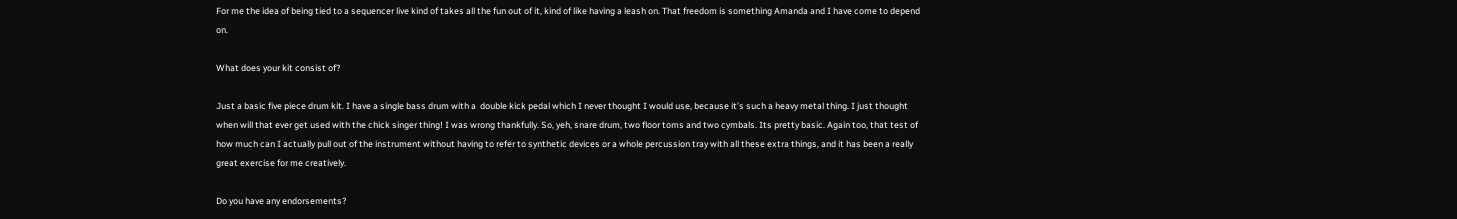For me the idea of being tied to a sequencer live kind of takes all the fun out of it, kind of like having a leash on. That freedom is something Amanda and I have come to depend on.

What does your kit consist of?

Just a basic five piece drum kit. I have a single bass drum with a  double kick pedal which I never thought I would use, because it’s such a heavy metal thing. I just thought when will that ever get used with the chick singer thing! I was wrong thankfully. So, yeh, snare drum, two floor toms and two cymbals. Its pretty basic. Again too, that test of how much can I actually pull out of the instrument without having to refer to synthetic devices or a whole percussion tray with all these extra things, and it has been a really great exercise for me creatively.

Do you have any endorsements?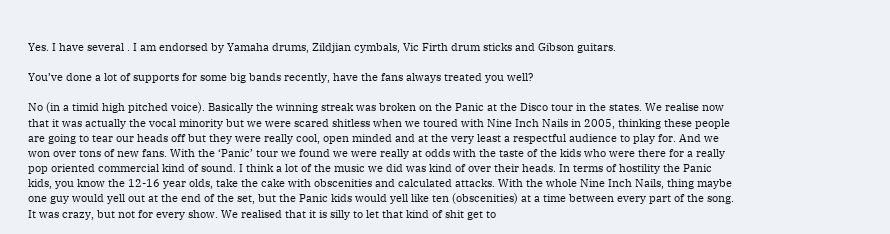Yes. I have several . I am endorsed by Yamaha drums, Zildjian cymbals, Vic Firth drum sticks and Gibson guitars.

You’ve done a lot of supports for some big bands recently, have the fans always treated you well?

No (in a timid high pitched voice). Basically the winning streak was broken on the Panic at the Disco tour in the states. We realise now that it was actually the vocal minority but we were scared shitless when we toured with Nine Inch Nails in 2005, thinking these people are going to tear our heads off but they were really cool, open minded and at the very least a respectful audience to play for. And we won over tons of new fans. With the ‘Panic’ tour we found we were really at odds with the taste of the kids who were there for a really pop oriented commercial kind of sound. I think a lot of the music we did was kind of over their heads. In terms of hostility the Panic kids, you know the 12-16 year olds, take the cake with obscenities and calculated attacks. With the whole Nine Inch Nails, thing maybe one guy would yell out at the end of the set, but the Panic kids would yell like ten (obscenities) at a time between every part of the song. It was crazy, but not for every show. We realised that it is silly to let that kind of shit get to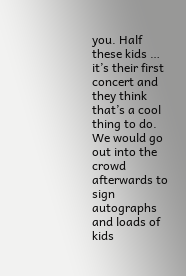you. Half these kids … it’s their first concert and they think that’s a cool thing to do. We would go out into the crowd afterwards to sign autographs and loads of kids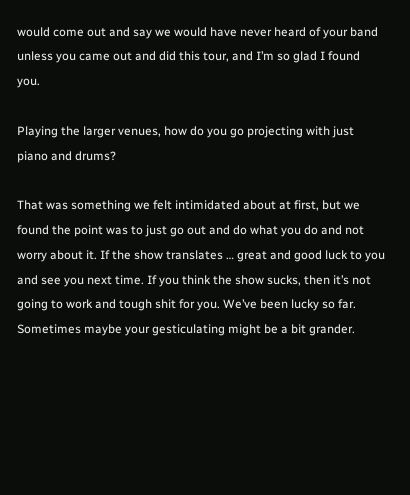would come out and say we would have never heard of your band unless you came out and did this tour, and I’m so glad I found you.

Playing the larger venues, how do you go projecting with just piano and drums?

That was something we felt intimidated about at first, but we found the point was to just go out and do what you do and not worry about it. If the show translates … great and good luck to you and see you next time. If you think the show sucks, then it’s not going to work and tough shit for you. We’ve been lucky so far. Sometimes maybe your gesticulating might be a bit grander.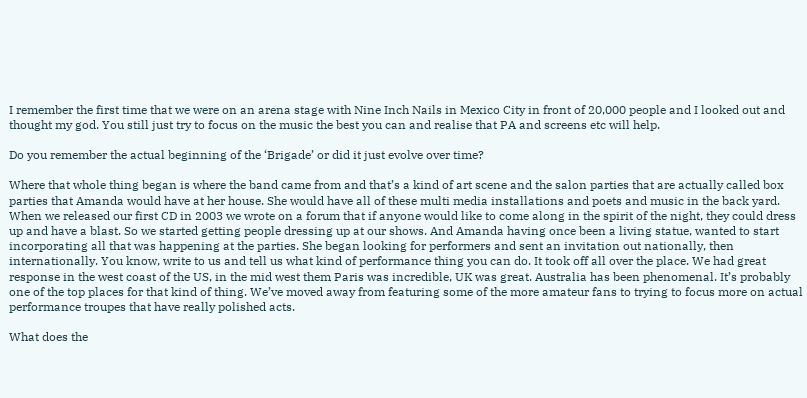I remember the first time that we were on an arena stage with Nine Inch Nails in Mexico City in front of 20,000 people and I looked out and thought my god. You still just try to focus on the music the best you can and realise that PA and screens etc will help.

Do you remember the actual beginning of the ‘Brigade’ or did it just evolve over time?

Where that whole thing began is where the band came from and that’s a kind of art scene and the salon parties that are actually called box parties that Amanda would have at her house. She would have all of these multi media installations and poets and music in the back yard. When we released our first CD in 2003 we wrote on a forum that if anyone would like to come along in the spirit of the night, they could dress up and have a blast. So we started getting people dressing up at our shows. And Amanda having once been a living statue, wanted to start incorporating all that was happening at the parties. She began looking for performers and sent an invitation out nationally, then internationally. You know, write to us and tell us what kind of performance thing you can do. It took off all over the place. We had great response in the west coast of the US, in the mid west them Paris was incredible, UK was great. Australia has been phenomenal. It’s probably one of the top places for that kind of thing. We’ve moved away from featuring some of the more amateur fans to trying to focus more on actual performance troupes that have really polished acts.

What does the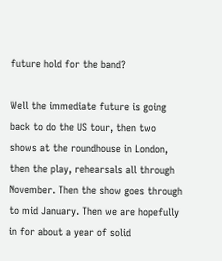future hold for the band?

Well the immediate future is going back to do the US tour, then two shows at the roundhouse in London, then the play, rehearsals all through November. Then the show goes through to mid January. Then we are hopefully in for about a year of solid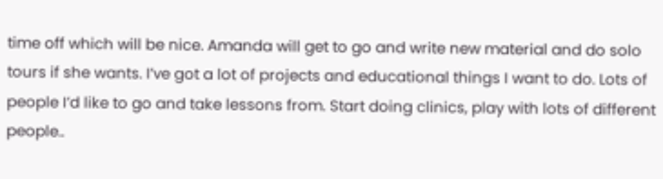time off which will be nice. Amanda will get to go and write new material and do solo tours if she wants. I’ve got a lot of projects and educational things I want to do. Lots of people I’d like to go and take lessons from. Start doing clinics, play with lots of different people..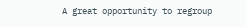A great opportunity to regroup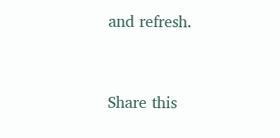and refresh.


Share this